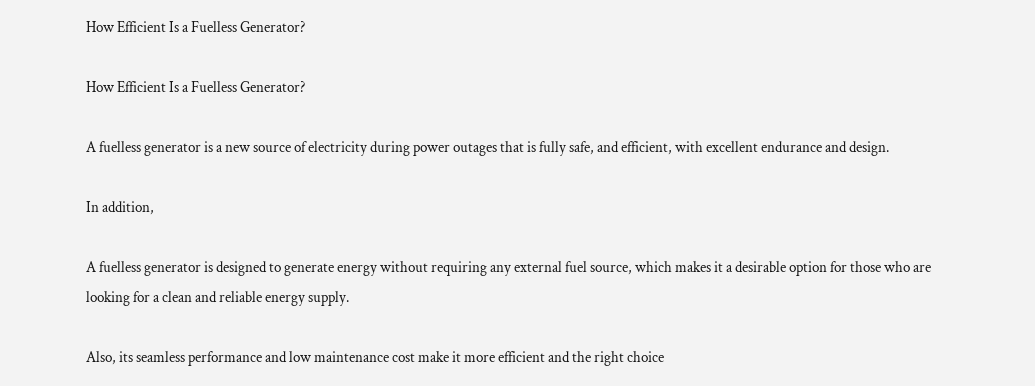How Efficient Is a Fuelless Generator?

How Efficient Is a Fuelless Generator?

A fuelless generator is a new source of electricity during power outages that is fully safe, and efficient, with excellent endurance and design.

In addition,

A fuelless generator is designed to generate energy without requiring any external fuel source, which makes it a desirable option for those who are looking for a clean and reliable energy supply.

Also, its seamless performance and low maintenance cost make it more efficient and the right choice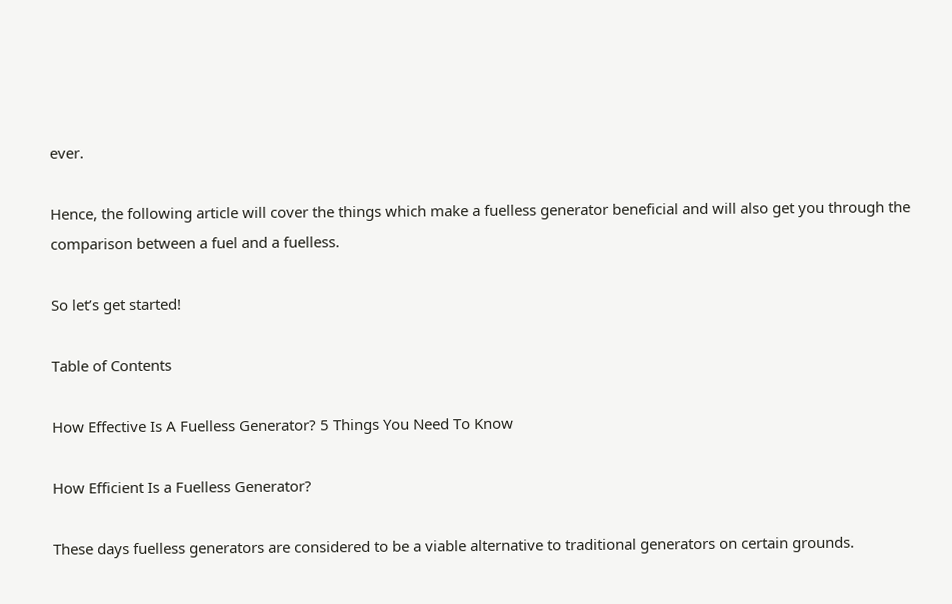ever.

Hence, the following article will cover the things which make a fuelless generator beneficial and will also get you through the comparison between a fuel and a fuelless.

So let’s get started!

Table of Contents

How Effective Is A Fuelless Generator? 5 Things You Need To Know

How Efficient Is a Fuelless Generator?

These days fuelless generators are considered to be a viable alternative to traditional generators on certain grounds.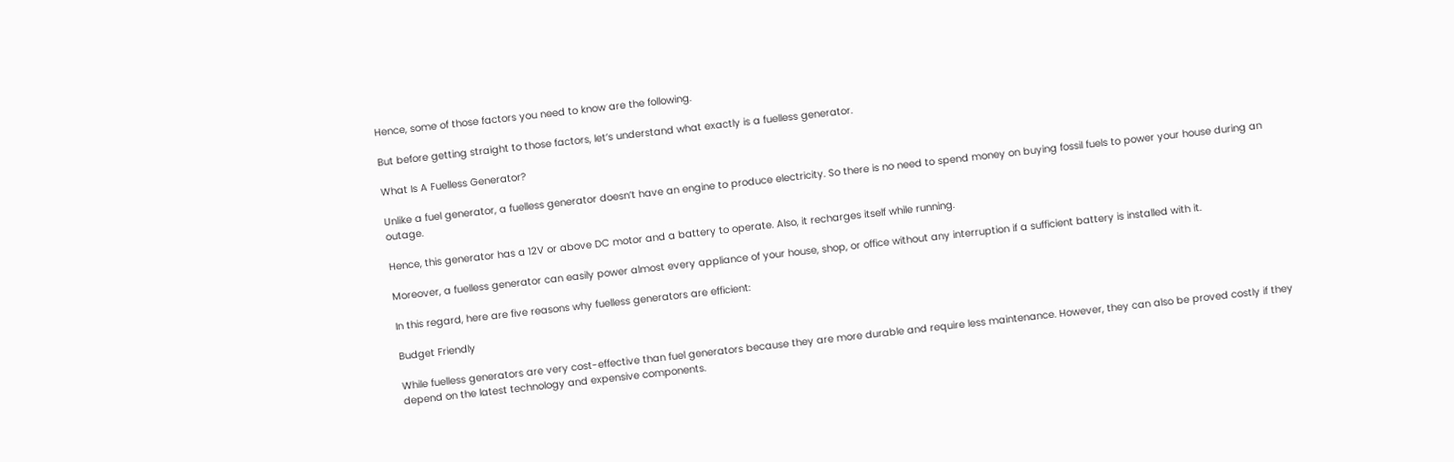Hence, some of those factors you need to know are the following.

But before getting straight to those factors, let’s understand what exactly is a fuelless generator.

What Is A Fuelless Generator?

Unlike a fuel generator, a fuelless generator doesn’t have an engine to produce electricity. So there is no need to spend money on buying fossil fuels to power your house during an outage.

Hence, this generator has a 12V or above DC motor and a battery to operate. Also, it recharges itself while running.

Moreover, a fuelless generator can easily power almost every appliance of your house, shop, or office without any interruption if a sufficient battery is installed with it.

In this regard, here are five reasons why fuelless generators are efficient:

Budget Friendly

While fuelless generators are very cost-effective than fuel generators because they are more durable and require less maintenance. However, they can also be proved costly if they depend on the latest technology and expensive components.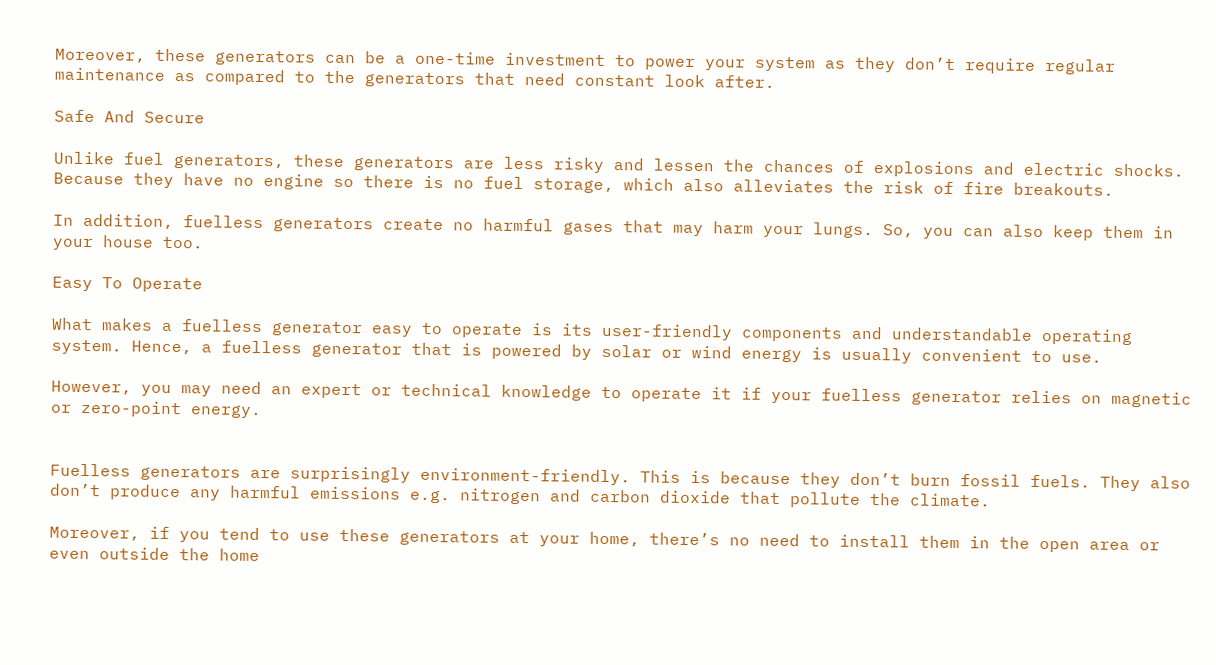Moreover, these generators can be a one-time investment to power your system as they don’t require regular maintenance as compared to the generators that need constant look after.

Safe And Secure

Unlike fuel generators, these generators are less risky and lessen the chances of explosions and electric shocks. Because they have no engine so there is no fuel storage, which also alleviates the risk of fire breakouts.

In addition, fuelless generators create no harmful gases that may harm your lungs. So, you can also keep them in your house too.

Easy To Operate

What makes a fuelless generator easy to operate is its user-friendly components and understandable operating system. Hence, a fuelless generator that is powered by solar or wind energy is usually convenient to use.

However, you may need an expert or technical knowledge to operate it if your fuelless generator relies on magnetic or zero-point energy.


Fuelless generators are surprisingly environment-friendly. This is because they don’t burn fossil fuels. They also don’t produce any harmful emissions e.g. nitrogen and carbon dioxide that pollute the climate.

Moreover, if you tend to use these generators at your home, there’s no need to install them in the open area or even outside the home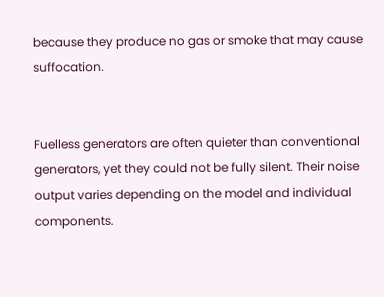because they produce no gas or smoke that may cause suffocation.


Fuelless generators are often quieter than conventional generators, yet they could not be fully silent. Their noise output varies depending on the model and individual components.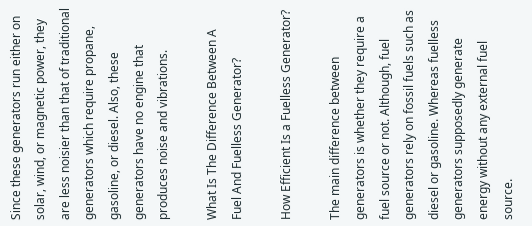Since these generators run either on solar, wind, or magnetic power, they are less noisier than that of traditional generators which require propane, gasoline, or diesel. Also, these generators have no engine that produces noise and vibrations.

What Is The Difference Between A Fuel And Fuelless Generator?

How Efficient Is a Fuelless Generator?

The main difference between generators is whether they require a fuel source or not. Although, fuel generators rely on fossil fuels such as diesel or gasoline. Whereas fuelless generators supposedly generate energy without any external fuel source.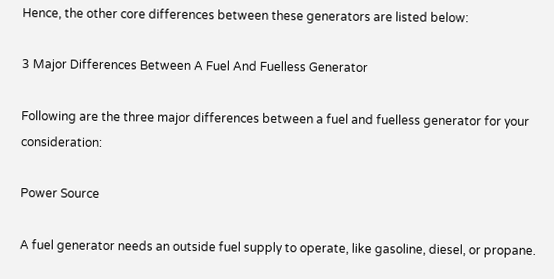Hence, the other core differences between these generators are listed below:

3 Major Differences Between A Fuel And Fuelless Generator

Following are the three major differences between a fuel and fuelless generator for your consideration:

Power Source

A fuel generator needs an outside fuel supply to operate, like gasoline, diesel, or propane.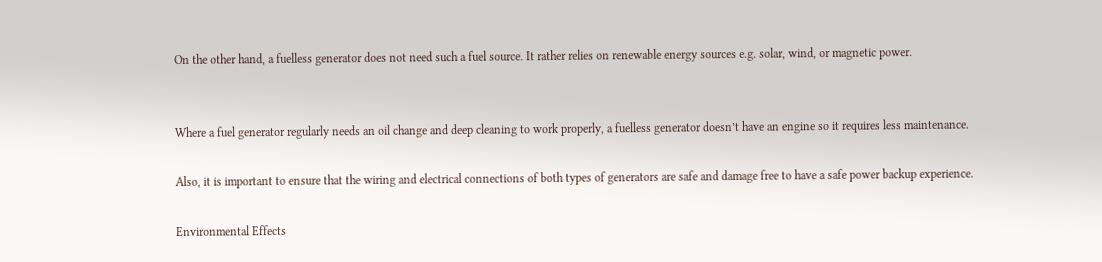On the other hand, a fuelless generator does not need such a fuel source. It rather relies on renewable energy sources e.g. solar, wind, or magnetic power.


Where a fuel generator regularly needs an oil change and deep cleaning to work properly, a fuelless generator doesn’t have an engine so it requires less maintenance.

Also, it is important to ensure that the wiring and electrical connections of both types of generators are safe and damage free to have a safe power backup experience.

Environmental Effects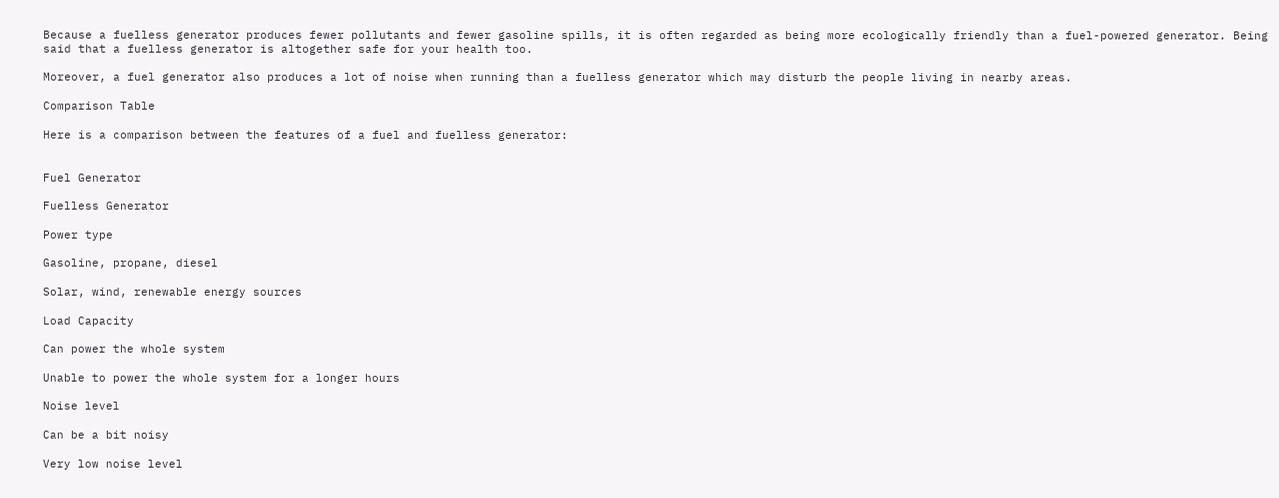Because a fuelless generator produces fewer pollutants and fewer gasoline spills, it is often regarded as being more ecologically friendly than a fuel-powered generator. Being said that a fuelless generator is altogether safe for your health too.

Moreover, a fuel generator also produces a lot of noise when running than a fuelless generator which may disturb the people living in nearby areas.

Comparison Table

Here is a comparison between the features of a fuel and fuelless generator:


Fuel Generator

Fuelless Generator

Power type

Gasoline, propane, diesel

Solar, wind, renewable energy sources

Load Capacity

Can power the whole system

Unable to power the whole system for a longer hours

Noise level

Can be a bit noisy

Very low noise level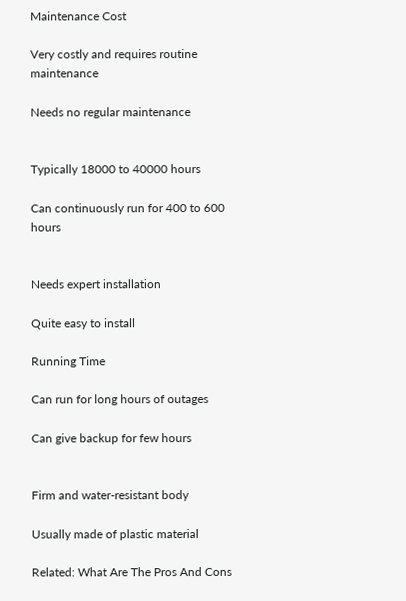Maintenance Cost

Very costly and requires routine maintenance

Needs no regular maintenance


Typically 18000 to 40000 hours

Can continuously run for 400 to 600 hours


Needs expert installation

Quite easy to install

Running Time

Can run for long hours of outages

Can give backup for few hours


Firm and water-resistant body

Usually made of plastic material

Related: What Are The Pros And Cons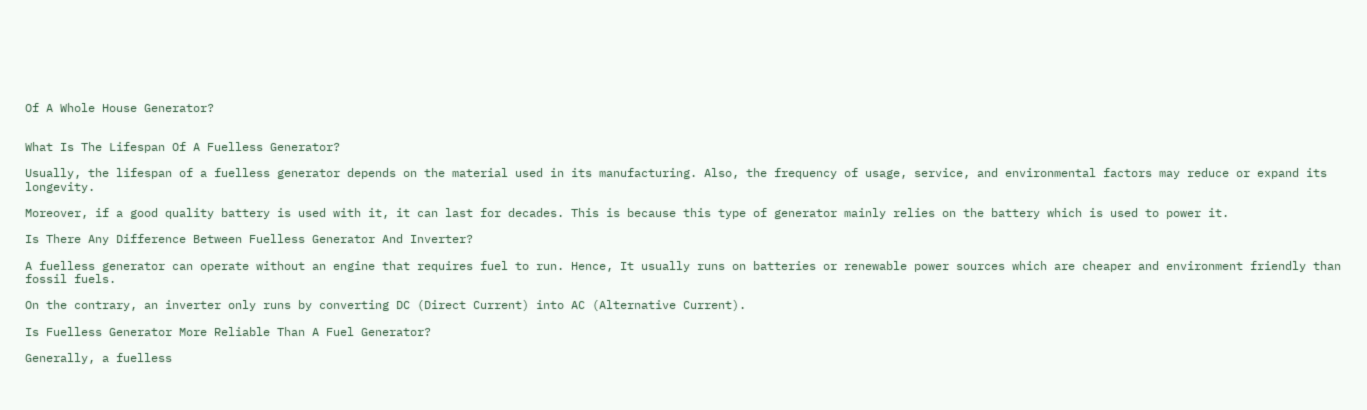Of A Whole House Generator?


What Is The Lifespan Of A Fuelless Generator?

Usually, the lifespan of a fuelless generator depends on the material used in its manufacturing. Also, the frequency of usage, service, and environmental factors may reduce or expand its longevity.

Moreover, if a good quality battery is used with it, it can last for decades. This is because this type of generator mainly relies on the battery which is used to power it.

Is There Any Difference Between Fuelless Generator And Inverter?

A fuelless generator can operate without an engine that requires fuel to run. Hence, It usually runs on batteries or renewable power sources which are cheaper and environment friendly than fossil fuels.

On the contrary, an inverter only runs by converting DC (Direct Current) into AC (Alternative Current).

Is Fuelless Generator More Reliable Than A Fuel Generator?

Generally, a fuelless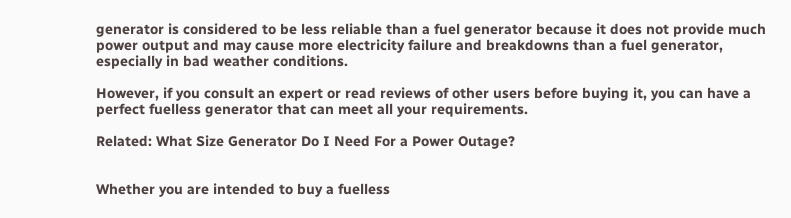generator is considered to be less reliable than a fuel generator because it does not provide much power output and may cause more electricity failure and breakdowns than a fuel generator, especially in bad weather conditions.

However, if you consult an expert or read reviews of other users before buying it, you can have a perfect fuelless generator that can meet all your requirements.

Related: What Size Generator Do I Need For a Power Outage?


Whether you are intended to buy a fuelless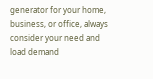generator for your home, business, or office, always consider your need and load demand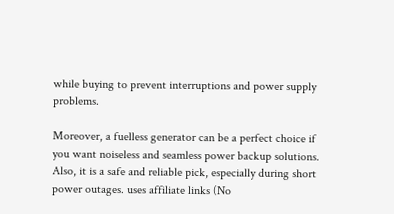while buying to prevent interruptions and power supply problems.

Moreover, a fuelless generator can be a perfect choice if you want noiseless and seamless power backup solutions. Also, it is a safe and reliable pick, especially during short power outages. uses affiliate links (No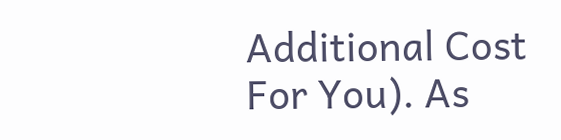Additional Cost For You). As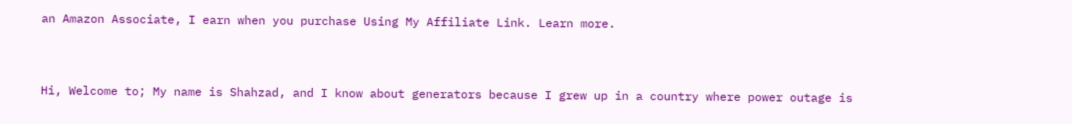an Amazon Associate, I earn when you purchase Using My Affiliate Link. Learn more.


Hi, Welcome to; My name is Shahzad, and I know about generators because I grew up in a country where power outage is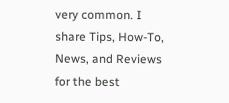very common. I share Tips, How-To, News, and Reviews for the best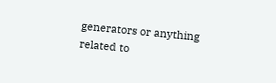generators or anything related to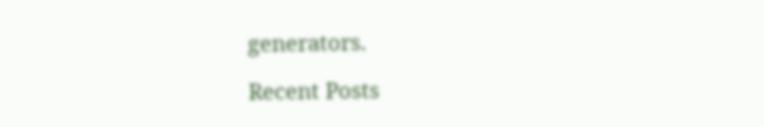generators.

Recent Posts